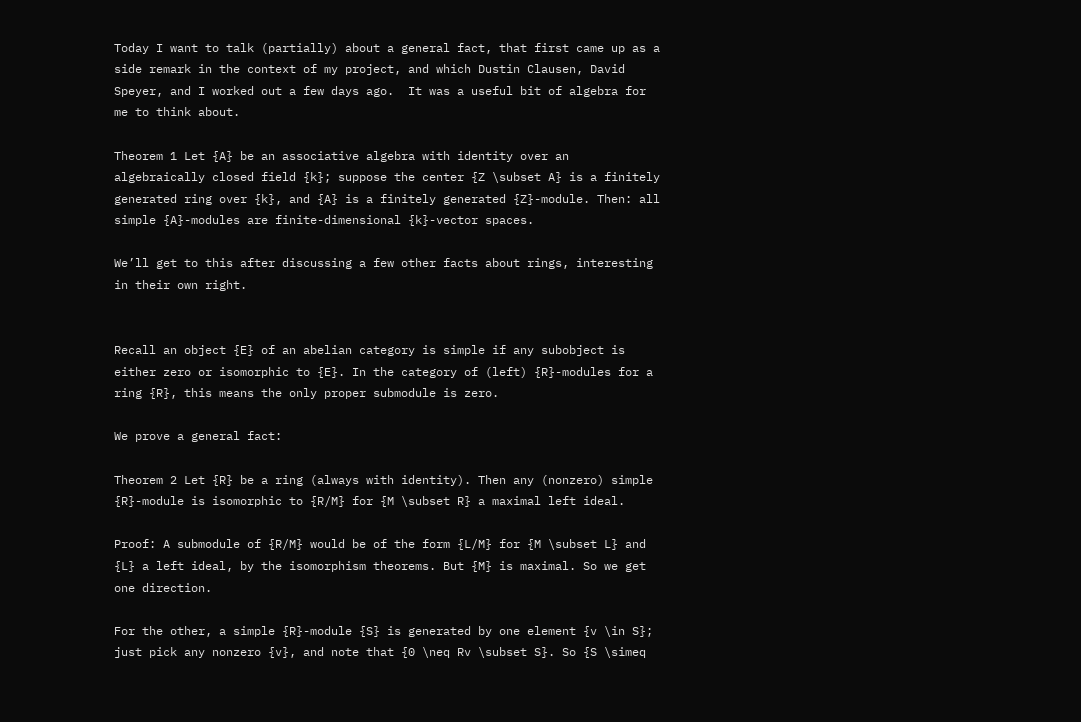Today I want to talk (partially) about a general fact, that first came up as a side remark in the context of my project, and which Dustin Clausen, David Speyer, and I worked out a few days ago.  It was a useful bit of algebra for me to think about.

Theorem 1 Let {A} be an associative algebra with identity over an algebraically closed field {k}; suppose the center {Z \subset A} is a finitely generated ring over {k}, and {A} is a finitely generated {Z}-module. Then: all simple {A}-modules are finite-dimensional {k}-vector spaces.

We’ll get to this after discussing a few other facts about rings, interesting in their own right.


Recall an object {E} of an abelian category is simple if any subobject is either zero or isomorphic to {E}. In the category of (left) {R}-modules for a ring {R}, this means the only proper submodule is zero.

We prove a general fact:

Theorem 2 Let {R} be a ring (always with identity). Then any (nonzero) simple {R}-module is isomorphic to {R/M} for {M \subset R} a maximal left ideal.

Proof: A submodule of {R/M} would be of the form {L/M} for {M \subset L} and {L} a left ideal, by the isomorphism theorems. But {M} is maximal. So we get one direction.

For the other, a simple {R}-module {S} is generated by one element {v \in S}; just pick any nonzero {v}, and note that {0 \neq Rv \subset S}. So {S \simeq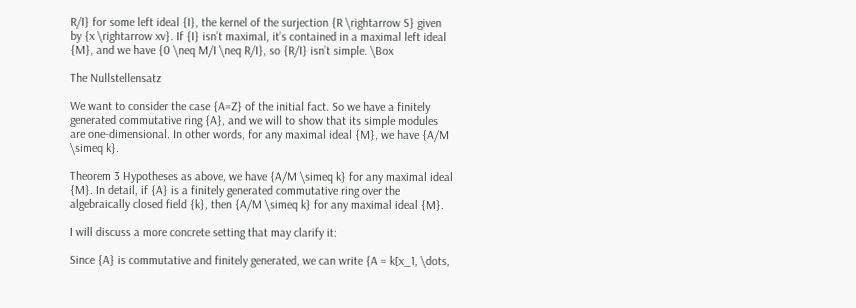R/I} for some left ideal {I}, the kernel of the surjection {R \rightarrow S} given by {x \rightarrow xv}. If {I} isn’t maximal, it’s contained in a maximal left ideal {M}, and we have {0 \neq M/I \neq R/I}, so {R/I} isn’t simple. \Box

The Nullstellensatz

We want to consider the case {A=Z} of the initial fact. So we have a finitely generated commutative ring {A}, and we will to show that its simple modules are one-dimensional. In other words, for any maximal ideal {M}, we have {A/M \simeq k}.

Theorem 3 Hypotheses as above, we have {A/M \simeq k} for any maximal ideal {M}. In detail, if {A} is a finitely generated commutative ring over the algebraically closed field {k}, then {A/M \simeq k} for any maximal ideal {M}.

I will discuss a more concrete setting that may clarify it:

Since {A} is commutative and finitely generated, we can write {A = k[x_1, \dots,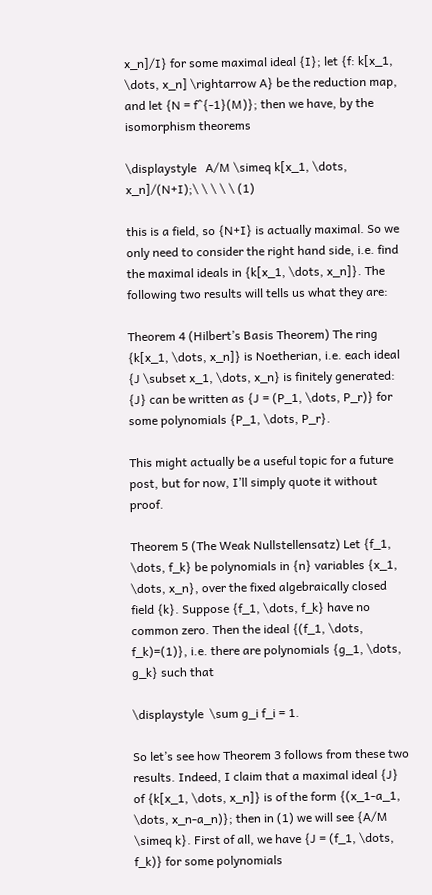x_n]/I} for some maximal ideal {I}; let {f: k[x_1, \dots, x_n] \rightarrow A} be the reduction map, and let {N = f^{-1}(M)}; then we have, by the isomorphism theorems

\displaystyle   A/M \simeq k[x_1, \dots, x_n]/(N+I);\ \ \ \ \ (1)

this is a field, so {N+I} is actually maximal. So we only need to consider the right hand side, i.e. find the maximal ideals in {k[x_1, \dots, x_n]}. The following two results will tells us what they are:

Theorem 4 (Hilbert’s Basis Theorem) The ring {k[x_1, \dots, x_n]} is Noetherian, i.e. each ideal {J \subset x_1, \dots, x_n} is finitely generated: {J} can be written as {J = (P_1, \dots, P_r)} for some polynomials {P_1, \dots, P_r}.

This might actually be a useful topic for a future post, but for now, I’ll simply quote it without proof.

Theorem 5 (The Weak Nullstellensatz) Let {f_1, \dots, f_k} be polynomials in {n} variables {x_1, \dots, x_n}, over the fixed algebraically closed field {k}. Suppose {f_1, \dots, f_k} have no common zero. Then the ideal {(f_1, \dots, f_k)=(1)}, i.e. there are polynomials {g_1, \dots, g_k} such that

\displaystyle  \sum g_i f_i = 1.

So let’s see how Theorem 3 follows from these two results. Indeed, I claim that a maximal ideal {J} of {k[x_1, \dots, x_n]} is of the form {(x_1-a_1, \dots, x_n-a_n)}; then in (1) we will see {A/M \simeq k}. First of all, we have {J = (f_1, \dots, f_k)} for some polynomials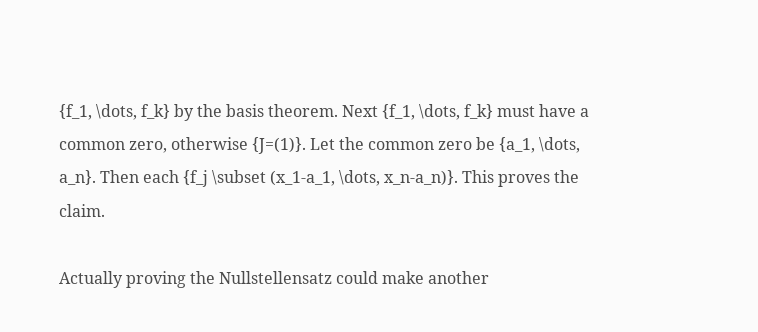{f_1, \dots, f_k} by the basis theorem. Next {f_1, \dots, f_k} must have a common zero, otherwise {J=(1)}. Let the common zero be {a_1, \dots, a_n}. Then each {f_j \subset (x_1-a_1, \dots, x_n-a_n)}. This proves the claim.

Actually proving the Nullstellensatz could make another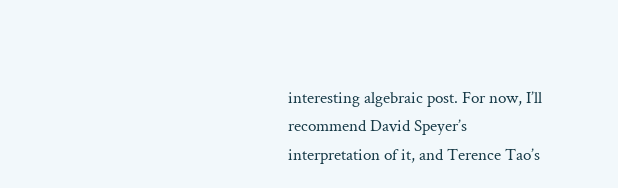interesting algebraic post. For now, I’ll recommend David Speyer’s interpretation of it, and Terence Tao’s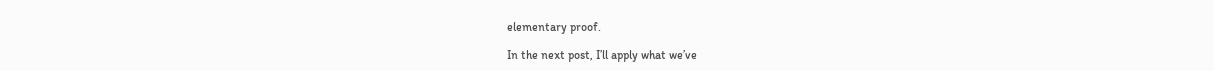elementary proof.

In the next post, I’ll apply what we’ve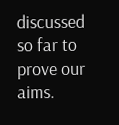discussed so far to prove our aims.